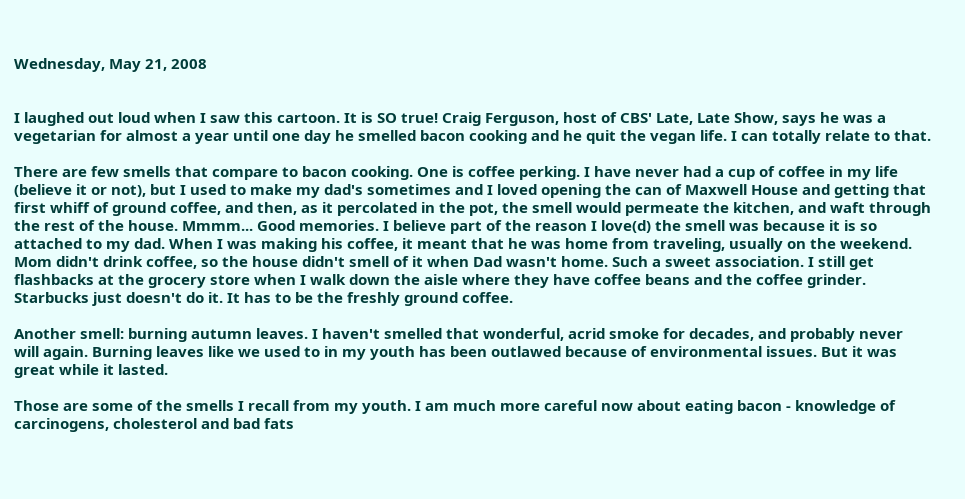Wednesday, May 21, 2008


I laughed out loud when I saw this cartoon. It is SO true! Craig Ferguson, host of CBS' Late, Late Show, says he was a vegetarian for almost a year until one day he smelled bacon cooking and he quit the vegan life. I can totally relate to that.

There are few smells that compare to bacon cooking. One is coffee perking. I have never had a cup of coffee in my life (believe it or not), but I used to make my dad's sometimes and I loved opening the can of Maxwell House and getting that first whiff of ground coffee, and then, as it percolated in the pot, the smell would permeate the kitchen, and waft through the rest of the house. Mmmm... Good memories. I believe part of the reason I love(d) the smell was because it is so attached to my dad. When I was making his coffee, it meant that he was home from traveling, usually on the weekend. Mom didn't drink coffee, so the house didn't smell of it when Dad wasn't home. Such a sweet association. I still get flashbacks at the grocery store when I walk down the aisle where they have coffee beans and the coffee grinder. Starbucks just doesn't do it. It has to be the freshly ground coffee.

Another smell: burning autumn leaves. I haven't smelled that wonderful, acrid smoke for decades, and probably never will again. Burning leaves like we used to in my youth has been outlawed because of environmental issues. But it was great while it lasted.

Those are some of the smells I recall from my youth. I am much more careful now about eating bacon - knowledge of carcinogens, cholesterol and bad fats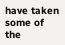have taken some of the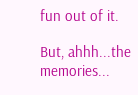fun out of it.

But, ahhh...the memories...